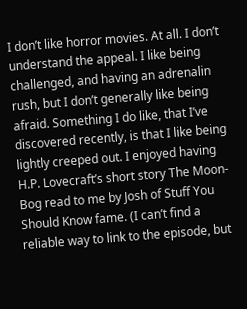I don’t like horror movies. At all. I don’t understand the appeal. I like being challenged, and having an adrenalin rush, but I don’t generally like being afraid. Something I do like, that I’ve discovered recently, is that I like being lightly creeped out. I enjoyed having H.P. Lovecraft’s short story The Moon-Bog read to me by Josh of Stuff You Should Know fame. (I can’t find a reliable way to link to the episode, but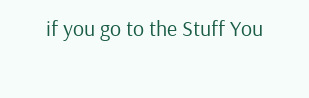if you go to the Stuff You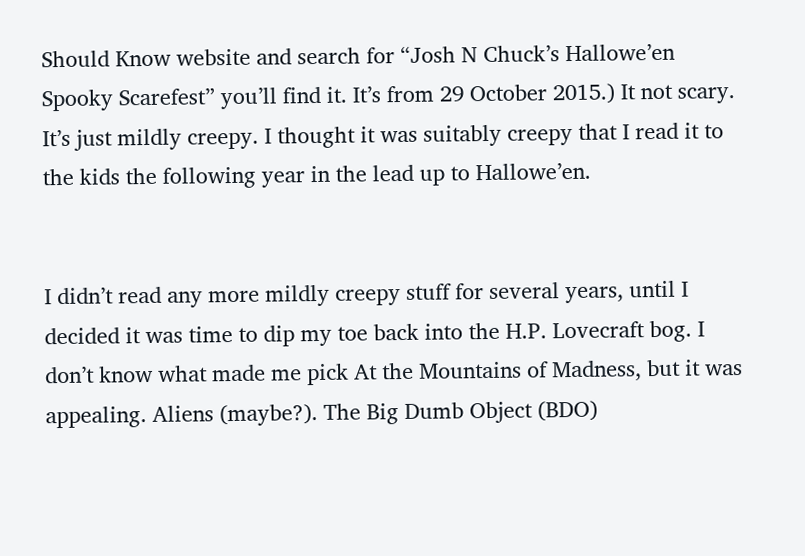Should Know website and search for “Josh N Chuck’s Hallowe’en Spooky Scarefest” you’ll find it. It’s from 29 October 2015.) It not scary. It’s just mildly creepy. I thought it was suitably creepy that I read it to the kids the following year in the lead up to Hallowe’en.


I didn’t read any more mildly creepy stuff for several years, until I decided it was time to dip my toe back into the H.P. Lovecraft bog. I don’t know what made me pick At the Mountains of Madness, but it was appealing. Aliens (maybe?). The Big Dumb Object (BDO)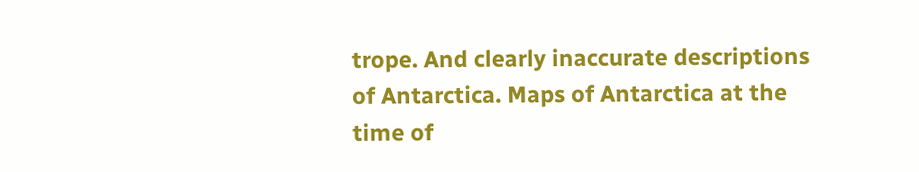trope. And clearly inaccurate descriptions of Antarctica. Maps of Antarctica at the time of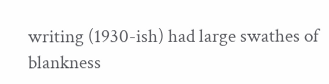writing (1930-ish) had large swathes of blankness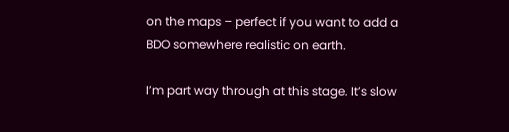on the maps – perfect if you want to add a BDO somewhere realistic on earth.

I’m part way through at this stage. It’s slow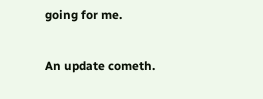going for me.

An update cometh.